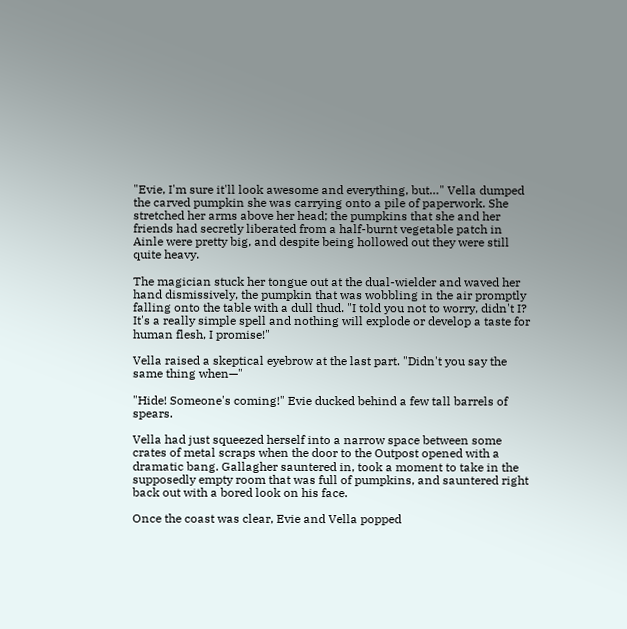"Evie, I'm sure it'll look awesome and everything, but…" Vella dumped the carved pumpkin she was carrying onto a pile of paperwork. She stretched her arms above her head; the pumpkins that she and her friends had secretly liberated from a half-burnt vegetable patch in Ainle were pretty big, and despite being hollowed out they were still quite heavy.

The magician stuck her tongue out at the dual-wielder and waved her hand dismissively, the pumpkin that was wobbling in the air promptly falling onto the table with a dull thud. "I told you not to worry, didn't I? It's a really simple spell and nothing will explode or develop a taste for human flesh, I promise!"

Vella raised a skeptical eyebrow at the last part. "Didn't you say the same thing when—"

"Hide! Someone's coming!" Evie ducked behind a few tall barrels of spears.

Vella had just squeezed herself into a narrow space between some crates of metal scraps when the door to the Outpost opened with a dramatic bang. Gallagher sauntered in, took a moment to take in the supposedly empty room that was full of pumpkins, and sauntered right back out with a bored look on his face.

Once the coast was clear, Evie and Vella popped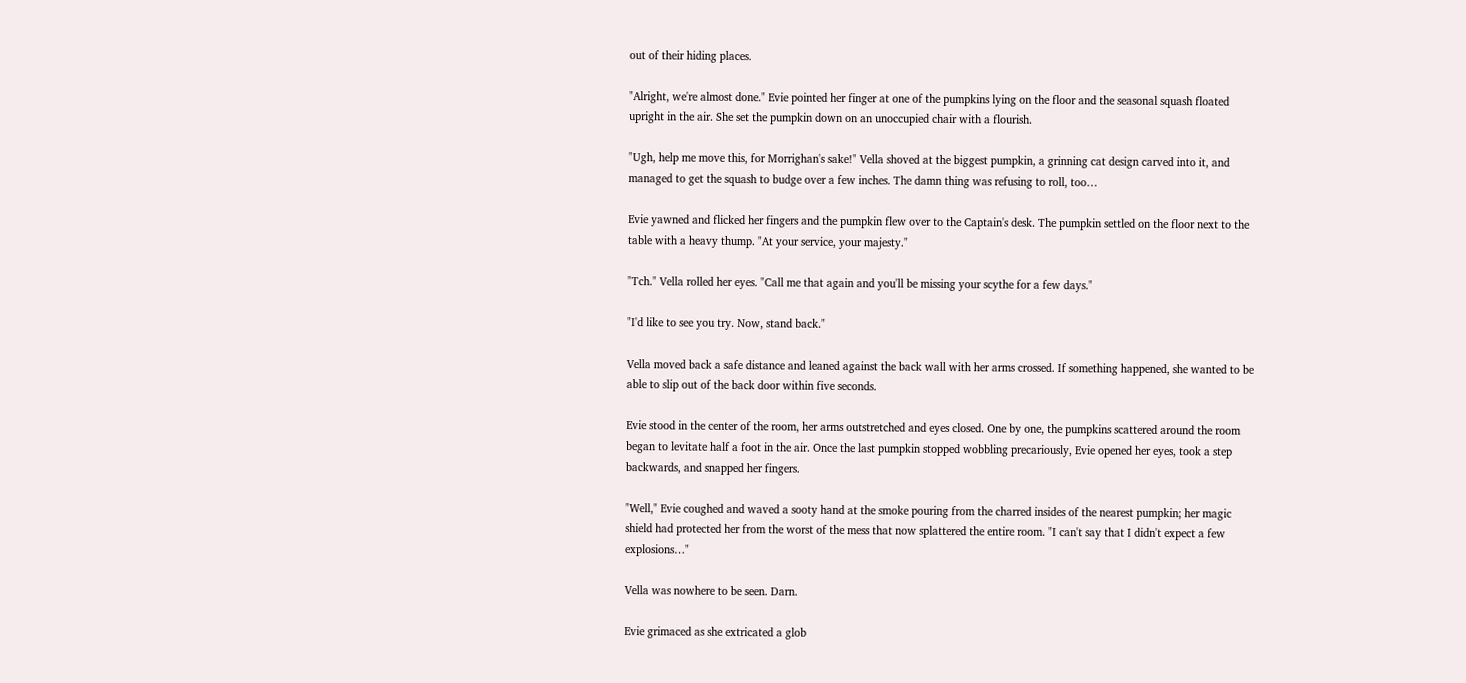out of their hiding places.

"Alright, we're almost done." Evie pointed her finger at one of the pumpkins lying on the floor and the seasonal squash floated upright in the air. She set the pumpkin down on an unoccupied chair with a flourish.

"Ugh, help me move this, for Morrighan's sake!" Vella shoved at the biggest pumpkin, a grinning cat design carved into it, and managed to get the squash to budge over a few inches. The damn thing was refusing to roll, too…

Evie yawned and flicked her fingers and the pumpkin flew over to the Captain's desk. The pumpkin settled on the floor next to the table with a heavy thump. "At your service, your majesty."

"Tch." Vella rolled her eyes. "Call me that again and you'll be missing your scythe for a few days."

"I'd like to see you try. Now, stand back."

Vella moved back a safe distance and leaned against the back wall with her arms crossed. If something happened, she wanted to be able to slip out of the back door within five seconds.

Evie stood in the center of the room, her arms outstretched and eyes closed. One by one, the pumpkins scattered around the room began to levitate half a foot in the air. Once the last pumpkin stopped wobbling precariously, Evie opened her eyes, took a step backwards, and snapped her fingers.

"Well," Evie coughed and waved a sooty hand at the smoke pouring from the charred insides of the nearest pumpkin; her magic shield had protected her from the worst of the mess that now splattered the entire room. "I can't say that I didn't expect a few explosions…"

Vella was nowhere to be seen. Darn.

Evie grimaced as she extricated a glob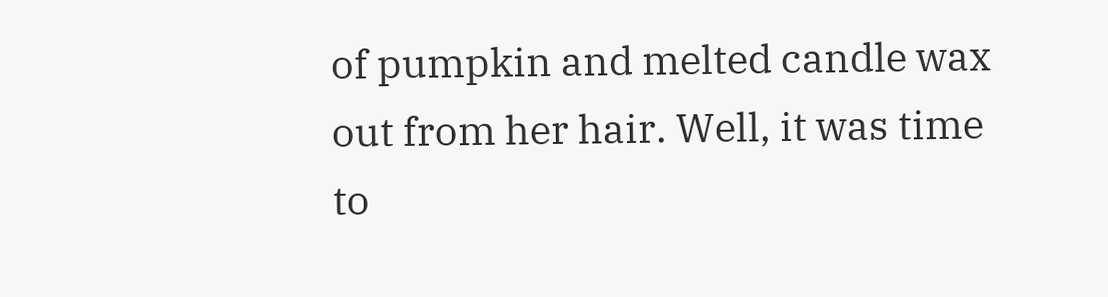of pumpkin and melted candle wax out from her hair. Well, it was time to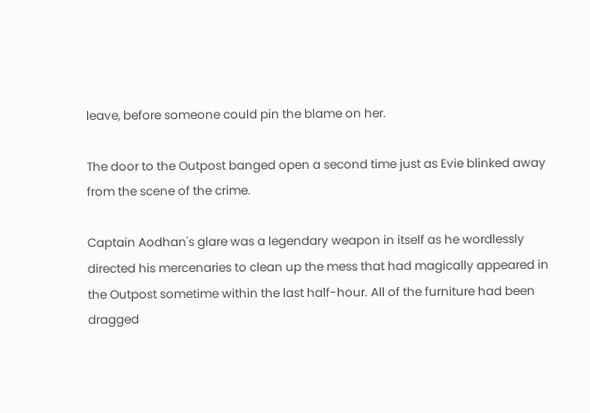leave, before someone could pin the blame on her.

The door to the Outpost banged open a second time just as Evie blinked away from the scene of the crime.

Captain Aodhan's glare was a legendary weapon in itself as he wordlessly directed his mercenaries to clean up the mess that had magically appeared in the Outpost sometime within the last half-hour. All of the furniture had been dragged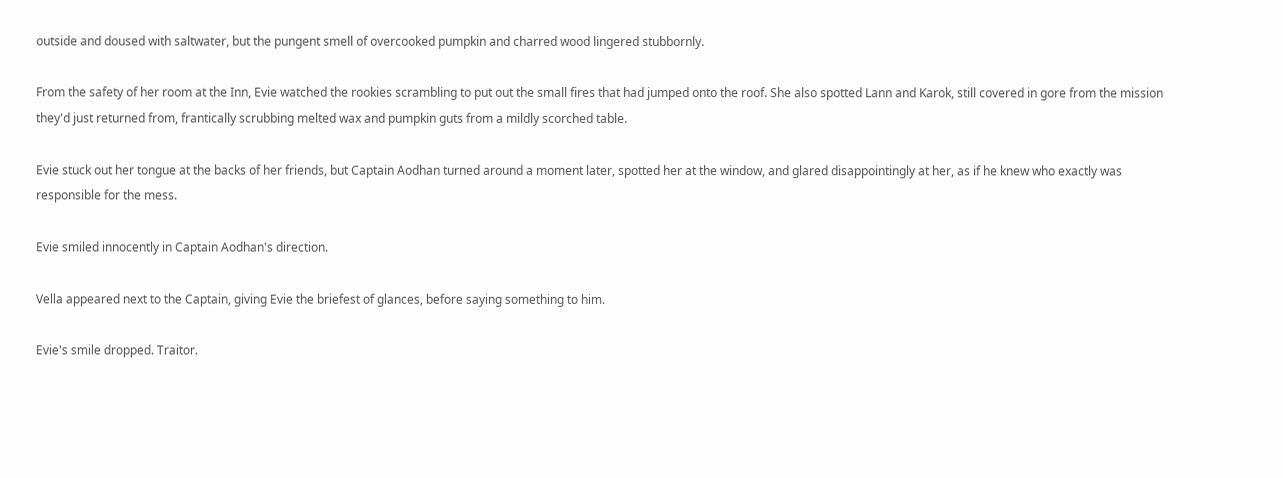outside and doused with saltwater, but the pungent smell of overcooked pumpkin and charred wood lingered stubbornly.

From the safety of her room at the Inn, Evie watched the rookies scrambling to put out the small fires that had jumped onto the roof. She also spotted Lann and Karok, still covered in gore from the mission they'd just returned from, frantically scrubbing melted wax and pumpkin guts from a mildly scorched table.

Evie stuck out her tongue at the backs of her friends, but Captain Aodhan turned around a moment later, spotted her at the window, and glared disappointingly at her, as if he knew who exactly was responsible for the mess.

Evie smiled innocently in Captain Aodhan's direction.

Vella appeared next to the Captain, giving Evie the briefest of glances, before saying something to him.

Evie's smile dropped. Traitor.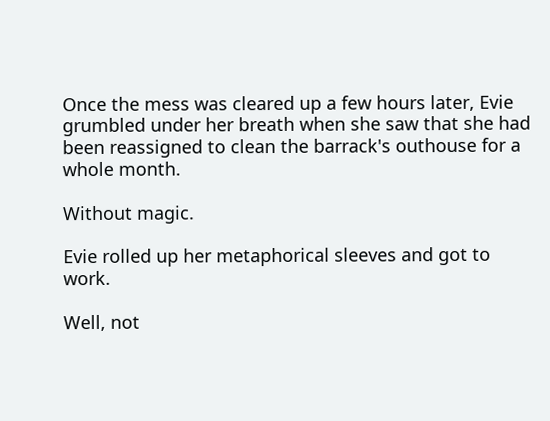Once the mess was cleared up a few hours later, Evie grumbled under her breath when she saw that she had been reassigned to clean the barrack's outhouse for a whole month.

Without magic.

Evie rolled up her metaphorical sleeves and got to work.

Well, not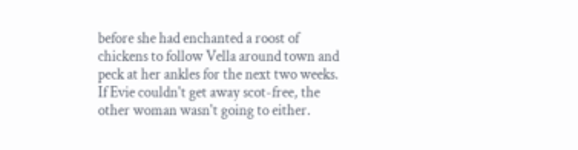before she had enchanted a roost of chickens to follow Vella around town and peck at her ankles for the next two weeks. If Evie couldn't get away scot-free, the other woman wasn't going to either.